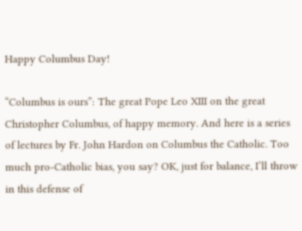Happy Columbus Day!

“Columbus is ours”: The great Pope Leo XIII on the great Christopher Columbus, of happy memory. And here is a series of lectures by Fr. John Hardon on Columbus the Catholic. Too much pro-Catholic bias, you say? OK, just for balance, I’ll throw in this defense of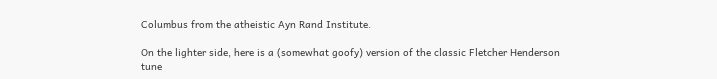Columbus from the atheistic Ayn Rand Institute.

On the lighter side, here is a (somewhat goofy) version of the classic Fletcher Henderson tune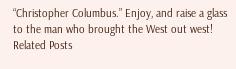“Christopher Columbus.” Enjoy, and raise a glass to the man who brought the West out west!
Related Posts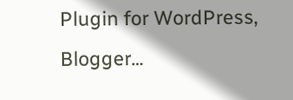Plugin for WordPress, Blogger...